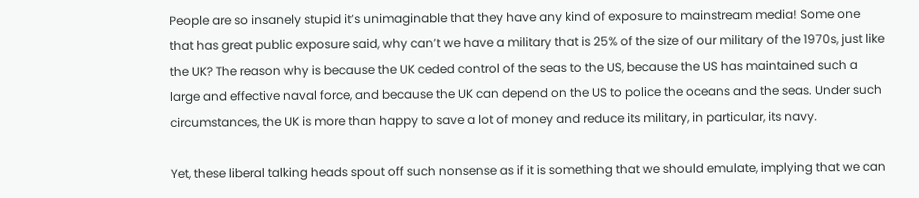People are so insanely stupid it’s unimaginable that they have any kind of exposure to mainstream media! Some one that has great public exposure said, why can’t we have a military that is 25% of the size of our military of the 1970s, just like the UK? The reason why is because the UK ceded control of the seas to the US, because the US has maintained such a large and effective naval force, and because the UK can depend on the US to police the oceans and the seas. Under such circumstances, the UK is more than happy to save a lot of money and reduce its military, in particular, its navy.

Yet, these liberal talking heads spout off such nonsense as if it is something that we should emulate, implying that we can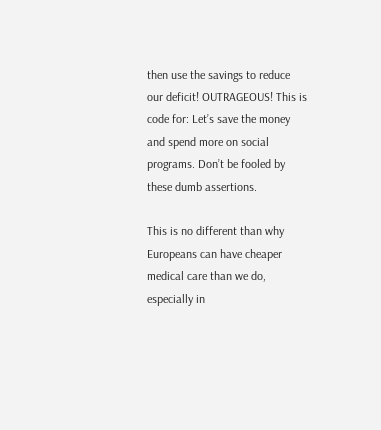then use the savings to reduce our deficit! OUTRAGEOUS! This is code for: Let’s save the money and spend more on social programs. Don’t be fooled by these dumb assertions.

This is no different than why Europeans can have cheaper medical care than we do, especially in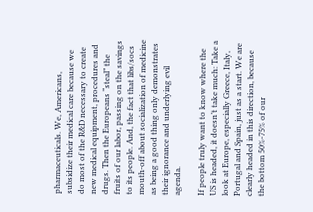pharmaceuticals. We, Americans, subsidize their medical care because we do most of the R&D necessary to create new medical equipment, procedures and drugs. Then the Europeans “steal” the fruits of our labor, passing on the savings to its people. And, the fact that libs/socs mouth-off about socialization of medicine as being a good thing only demonstrates their ignorance and underlying evil agenda.

If people truly want to know where the US is headed, it doesn’t take much: Take a look at Europe, especially Greece, Italy, Portugal and Spain, just as a start. We are clearly headed in this direction, because the bottom 50%-75% of our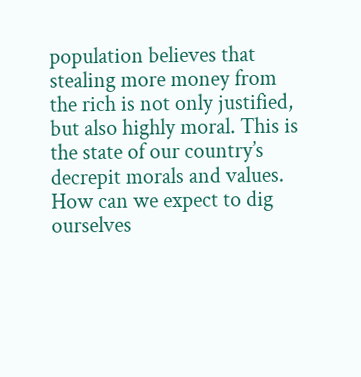population believes that stealing more money from the rich is not only justified, but also highly moral. This is the state of our country’s decrepit morals and values. How can we expect to dig ourselves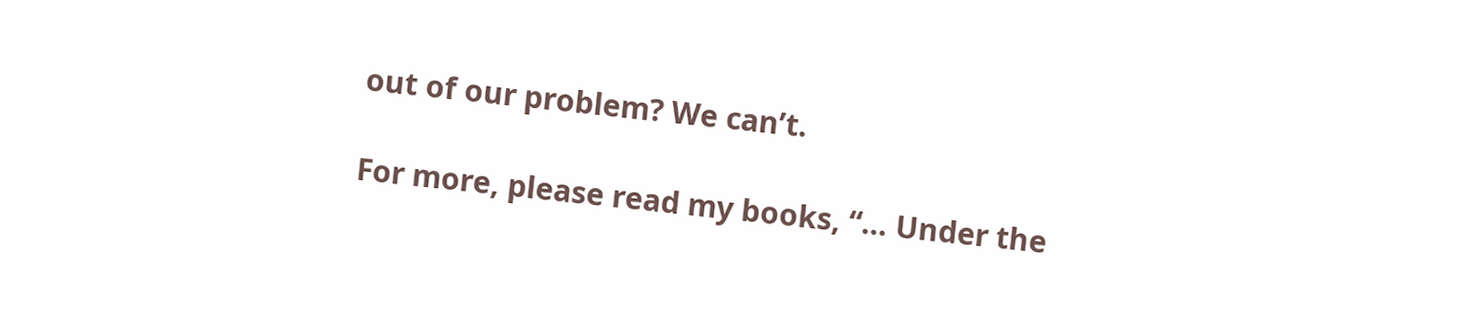out of our problem? We can’t.

For more, please read my books, “… Under the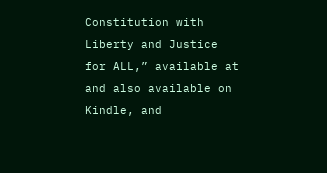Constitution with Liberty and Justice for ALL,” available at and also available on Kindle, and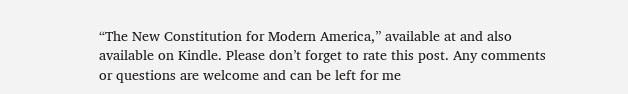“The New Constitution for Modern America,” available at and also available on Kindle. Please don’t forget to rate this post. Any comments or questions are welcome and can be left for me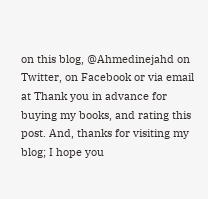on this blog, @Ahmedinejahd on Twitter, on Facebook or via email at Thank you in advance for buying my books, and rating this post. And, thanks for visiting my blog; I hope you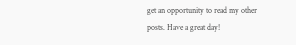get an opportunity to read my other posts. Have a great day!